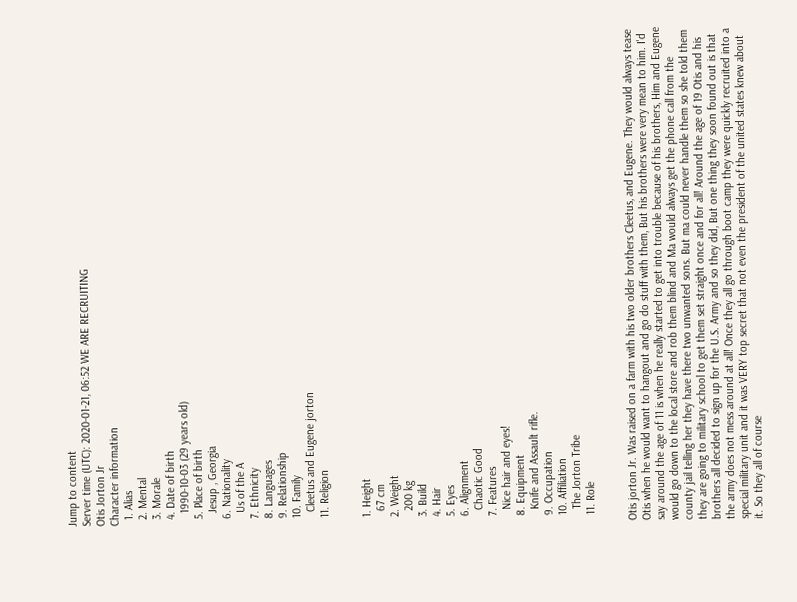Jump to content
Server time (UTC): 2020-01-21, 06:52 WE ARE RECRUITING
Otis Jorton Jr
Character information
  1. Alias
  2. Mental
  3. Morale
  4. Date of birth
    1990-10-03 (29 years old)
  5. Place of birth
    Jesup , Georgia
  6. Nationality
    Us of the A
  7. Ethnicity
  8. Languages
  9. Relationship
  10. Family
    Cleetus and Eugene jorton
  11. Religion


  1. Height
    67 cm
  2. Weight
    200 kg
  3. Build
  4. Hair
  5. Eyes
  6. Alignment
    Chaotic Good
  7. Features
    Nice hair and eyes!
  8. Equipment
    Knife and Assault rifle.
  9. Occupation
  10. Affiliation
    The Jorton Tribe
  11. Role


Otis jorton Jr. Was raised on a farm with his two older brothers Cleetus, and Eugene. They would always tease Otis when he would want to hangout and go do stuff with them, But his brothers were very mean to him. I'd say around the age of 11 is when he really started to get into trouble because of his brothers, Him and Eugene would go down to the local store and rob them blind and Ma would always get the phone call from the county jail telling her they have there two unwanted sons. But ma could never handle them so she told them they are going to military school to get them set straight once and for all! Around the age of 19 Otis and his brothers all decided to sign up for the U.S. Army and so they did, But one thing they soon found out is that the army does not mess around at all! Once they all go through boot camp they were quickly recruited into a special military unit and it was VERY top secret that not even the president of the united states knew about it. So they all of course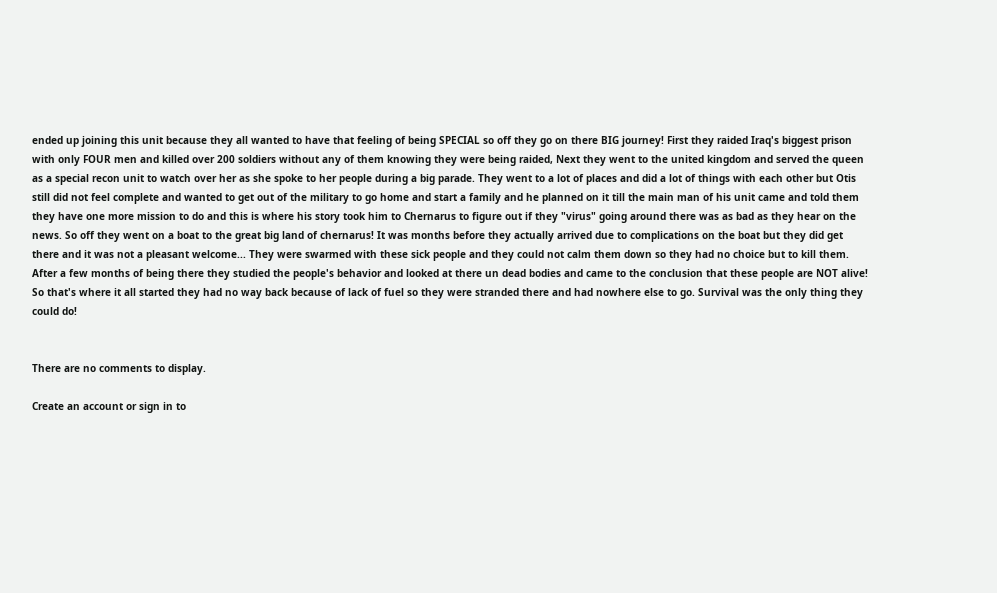ended up joining this unit because they all wanted to have that feeling of being SPECIAL so off they go on there BIG journey! First they raided Iraq's biggest prison with only FOUR men and killed over 200 soldiers without any of them knowing they were being raided, Next they went to the united kingdom and served the queen as a special recon unit to watch over her as she spoke to her people during a big parade. They went to a lot of places and did a lot of things with each other but Otis still did not feel complete and wanted to get out of the military to go home and start a family and he planned on it till the main man of his unit came and told them they have one more mission to do and this is where his story took him to Chernarus to figure out if they "virus" going around there was as bad as they hear on the news. So off they went on a boat to the great big land of chernarus! It was months before they actually arrived due to complications on the boat but they did get there and it was not a pleasant welcome... They were swarmed with these sick people and they could not calm them down so they had no choice but to kill them. After a few months of being there they studied the people's behavior and looked at there un dead bodies and came to the conclusion that these people are NOT alive! So that's where it all started they had no way back because of lack of fuel so they were stranded there and had nowhere else to go. Survival was the only thing they could do!


There are no comments to display.

Create an account or sign in to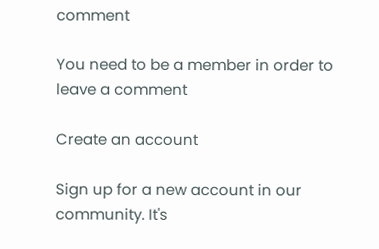comment

You need to be a member in order to leave a comment

Create an account

Sign up for a new account in our community. It's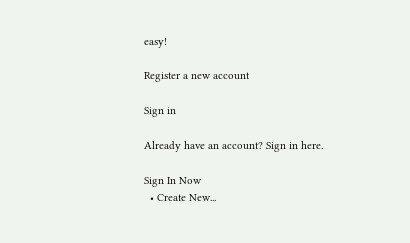easy!

Register a new account

Sign in

Already have an account? Sign in here.

Sign In Now
  • Create New...